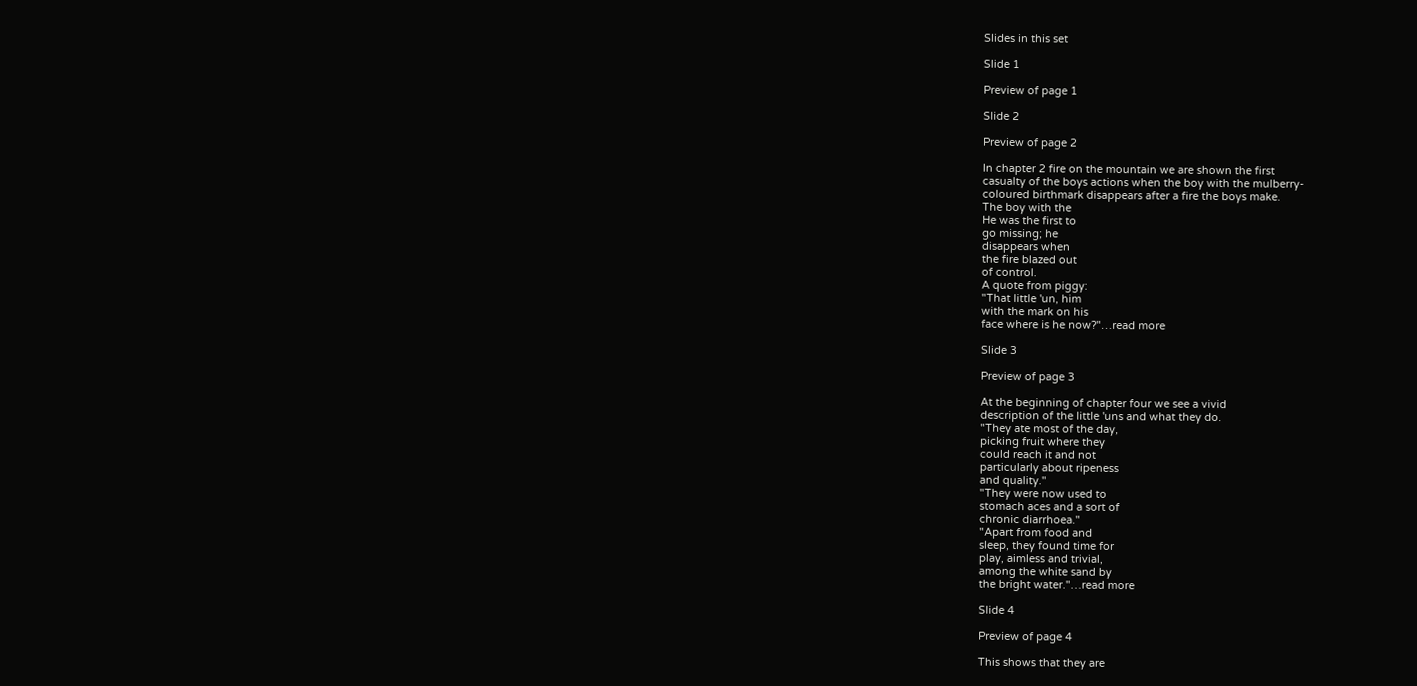Slides in this set

Slide 1

Preview of page 1

Slide 2

Preview of page 2

In chapter 2 fire on the mountain we are shown the first
casualty of the boys actions when the boy with the mulberry-
coloured birthmark disappears after a fire the boys make.
The boy with the
He was the first to
go missing; he
disappears when
the fire blazed out
of control.
A quote from piggy:
"That little 'un, him
with the mark on his
face where is he now?"…read more

Slide 3

Preview of page 3

At the beginning of chapter four we see a vivid
description of the little 'uns and what they do.
"They ate most of the day,
picking fruit where they
could reach it and not
particularly about ripeness
and quality."
"They were now used to
stomach aces and a sort of
chronic diarrhoea."
"Apart from food and
sleep, they found time for
play, aimless and trivial,
among the white sand by
the bright water."…read more

Slide 4

Preview of page 4

This shows that they are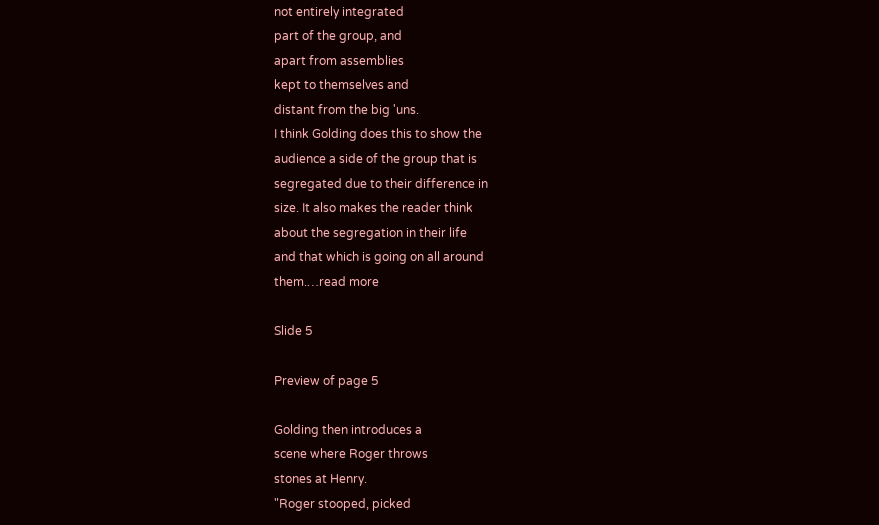not entirely integrated
part of the group, and
apart from assemblies
kept to themselves and
distant from the big 'uns.
I think Golding does this to show the
audience a side of the group that is
segregated due to their difference in
size. It also makes the reader think
about the segregation in their life
and that which is going on all around
them.…read more

Slide 5

Preview of page 5

Golding then introduces a
scene where Roger throws
stones at Henry.
"Roger stooped, picked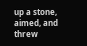up a stone, aimed, and
threw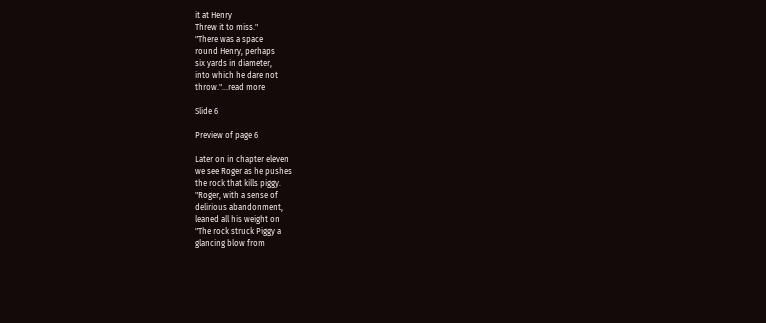it at Henry
Threw it to miss."
"There was a space
round Henry, perhaps
six yards in diameter,
into which he dare not
throw."…read more

Slide 6

Preview of page 6

Later on in chapter eleven
we see Roger as he pushes
the rock that kills piggy.
"Roger, with a sense of
delirious abandonment,
leaned all his weight on
"The rock struck Piggy a
glancing blow from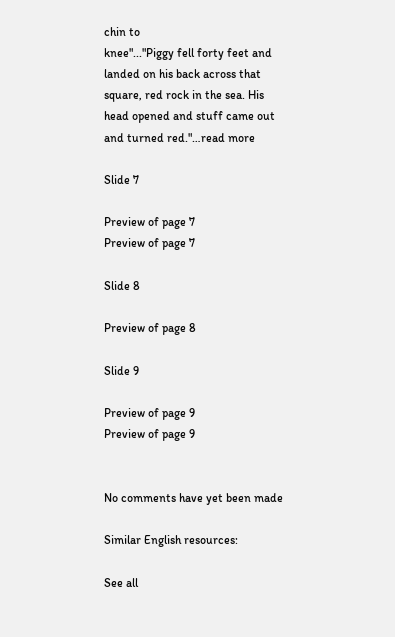chin to
knee"..."Piggy fell forty feet and
landed on his back across that
square, red rock in the sea. His
head opened and stuff came out
and turned red."…read more

Slide 7

Preview of page 7
Preview of page 7

Slide 8

Preview of page 8

Slide 9

Preview of page 9
Preview of page 9


No comments have yet been made

Similar English resources:

See all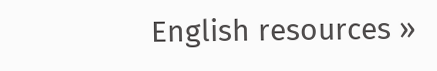English resources »